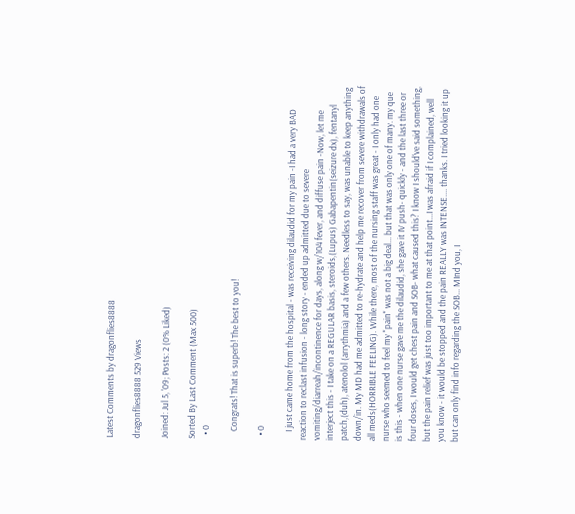Latest Comments by dragonflies8888

dragonflies8888 529 Views

Joined: Jul 5, '09; Posts: 2 (0% Liked)

Sorted By Last Comment (Max 500)
  • 0

    Congrats! That is superb! The best to you!

  • 0

    I just came home from the hospital - was receiving dilaudid for my pain -I had a very BAD reaction to reclast infusion - long story - ended up admitted due to severe vomiting/diarreah/incontinence for days, along w/104 fever, and diffuse pain -Now, let me interject this - I take on a REGULAR basis, steroids,(Lupus) Gabapentin(seizure dx), fentanyl patch,(duh), atenolol (arrythmia) and a few others. Needless to say, was unable to keep anything down/in. My MD had me admitted to re-hydrate and help me recover from severe withdrawals of all meds(HORRIBLE FEELING). While there, most of the nursing staff was great - I only had one nurse who seemed to feel my "pain" was not a big deal... but that was only one of many. my que is this - when one nurse gave me the dilaudid, she gave it IV push- quickly - and the last three or four doses, I would get chest pain and SOB- what caused this? I know I should've said something, but the pain relief was just too important to me at that point...I was afraid if I complained, well you know - it would be stopped and the pain REALLY was INTENSE.... thanks. I tried looking it up but can only find info regarding the SOB... MInd you, I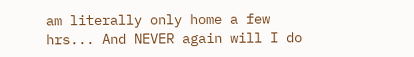am literally only home a few hrs... And NEVER again will I do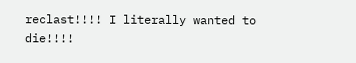reclast!!!! I literally wanted to die!!!!